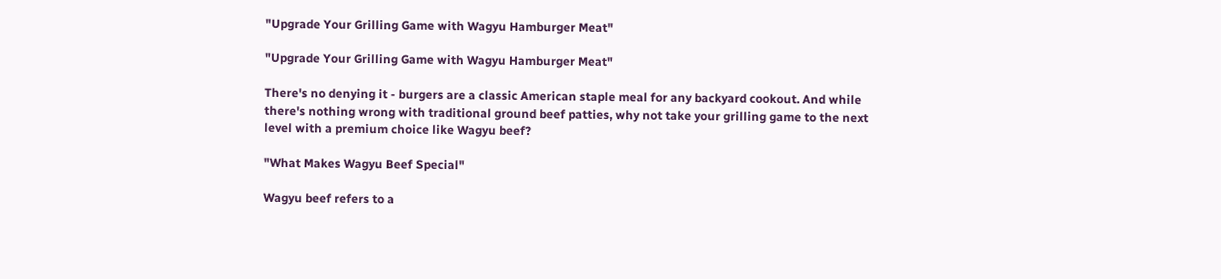"Upgrade Your Grilling Game with Wagyu Hamburger Meat"

"Upgrade Your Grilling Game with Wagyu Hamburger Meat"

There's no denying it - burgers are a classic American staple meal for any backyard cookout. And while there's nothing wrong with traditional ground beef patties, why not take your grilling game to the next level with a premium choice like Wagyu beef?

"What Makes Wagyu Beef Special"

Wagyu beef refers to a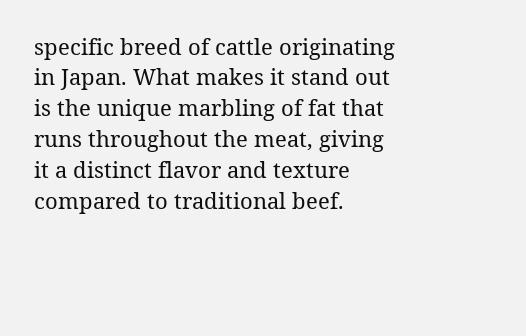specific breed of cattle originating in Japan. What makes it stand out is the unique marbling of fat that runs throughout the meat, giving it a distinct flavor and texture compared to traditional beef.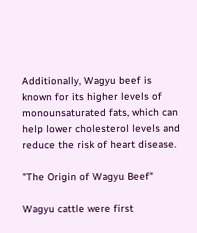Additionally, Wagyu beef is known for its higher levels of monounsaturated fats, which can help lower cholesterol levels and reduce the risk of heart disease.

"The Origin of Wagyu Beef"

Wagyu cattle were first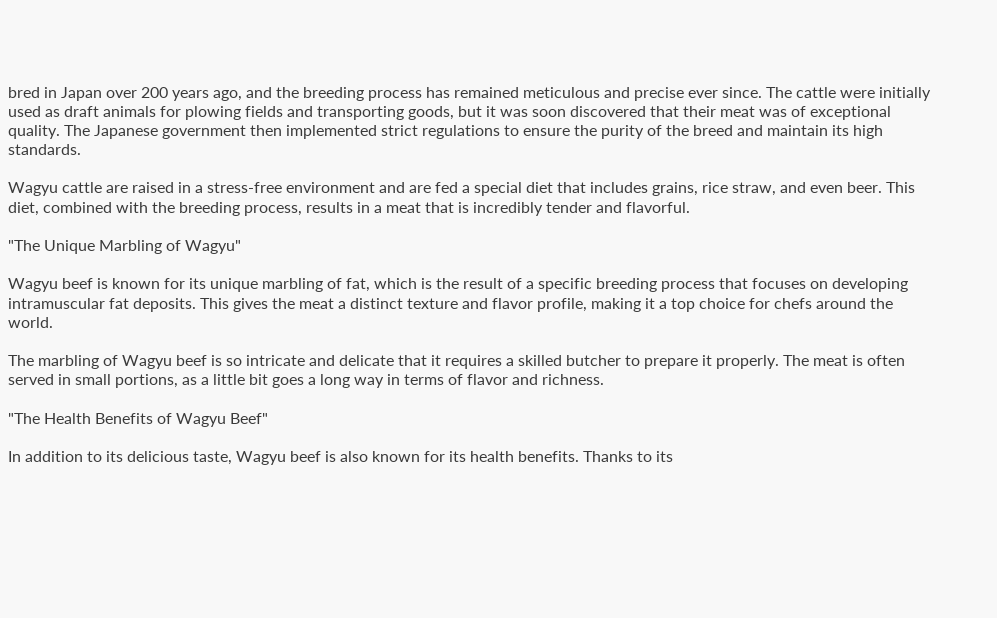bred in Japan over 200 years ago, and the breeding process has remained meticulous and precise ever since. The cattle were initially used as draft animals for plowing fields and transporting goods, but it was soon discovered that their meat was of exceptional quality. The Japanese government then implemented strict regulations to ensure the purity of the breed and maintain its high standards.

Wagyu cattle are raised in a stress-free environment and are fed a special diet that includes grains, rice straw, and even beer. This diet, combined with the breeding process, results in a meat that is incredibly tender and flavorful.

"The Unique Marbling of Wagyu"

Wagyu beef is known for its unique marbling of fat, which is the result of a specific breeding process that focuses on developing intramuscular fat deposits. This gives the meat a distinct texture and flavor profile, making it a top choice for chefs around the world.

The marbling of Wagyu beef is so intricate and delicate that it requires a skilled butcher to prepare it properly. The meat is often served in small portions, as a little bit goes a long way in terms of flavor and richness.

"The Health Benefits of Wagyu Beef"

In addition to its delicious taste, Wagyu beef is also known for its health benefits. Thanks to its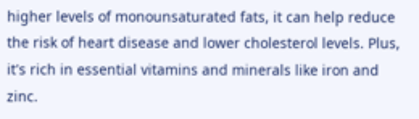higher levels of monounsaturated fats, it can help reduce the risk of heart disease and lower cholesterol levels. Plus, it's rich in essential vitamins and minerals like iron and zinc.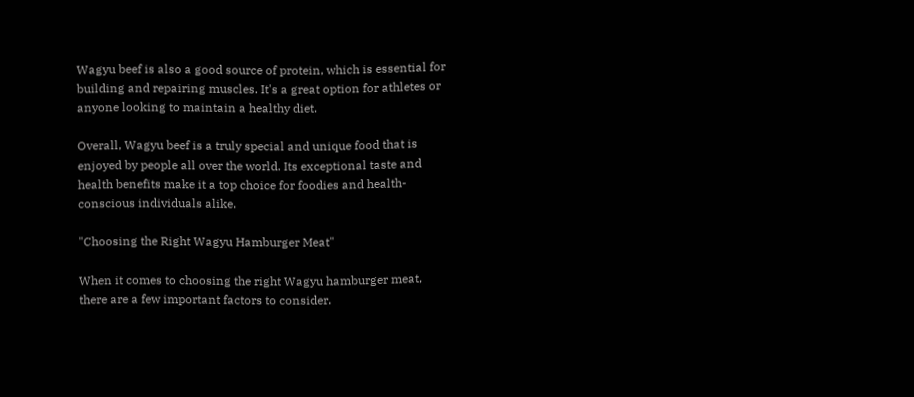Wagyu beef is also a good source of protein, which is essential for building and repairing muscles. It's a great option for athletes or anyone looking to maintain a healthy diet.

Overall, Wagyu beef is a truly special and unique food that is enjoyed by people all over the world. Its exceptional taste and health benefits make it a top choice for foodies and health-conscious individuals alike.

"Choosing the Right Wagyu Hamburger Meat"

When it comes to choosing the right Wagyu hamburger meat, there are a few important factors to consider.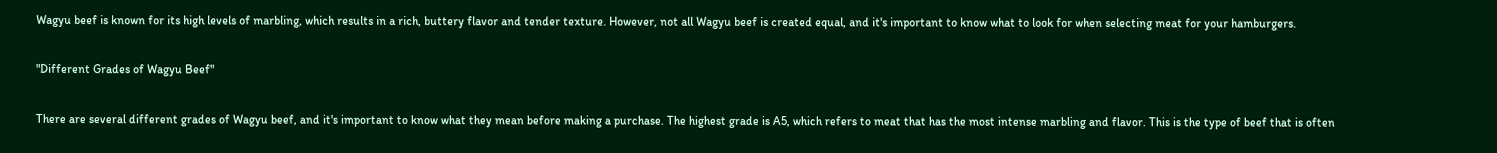Wagyu beef is known for its high levels of marbling, which results in a rich, buttery flavor and tender texture. However, not all Wagyu beef is created equal, and it's important to know what to look for when selecting meat for your hamburgers.

"Different Grades of Wagyu Beef"

There are several different grades of Wagyu beef, and it's important to know what they mean before making a purchase. The highest grade is A5, which refers to meat that has the most intense marbling and flavor. This is the type of beef that is often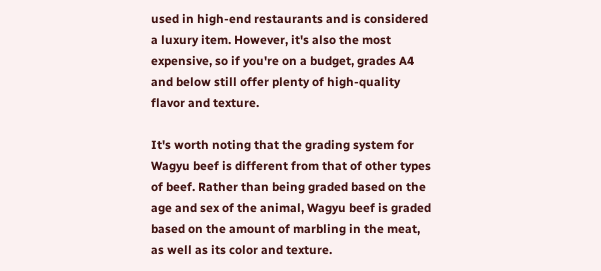used in high-end restaurants and is considered a luxury item. However, it's also the most expensive, so if you're on a budget, grades A4 and below still offer plenty of high-quality flavor and texture.

It's worth noting that the grading system for Wagyu beef is different from that of other types of beef. Rather than being graded based on the age and sex of the animal, Wagyu beef is graded based on the amount of marbling in the meat, as well as its color and texture.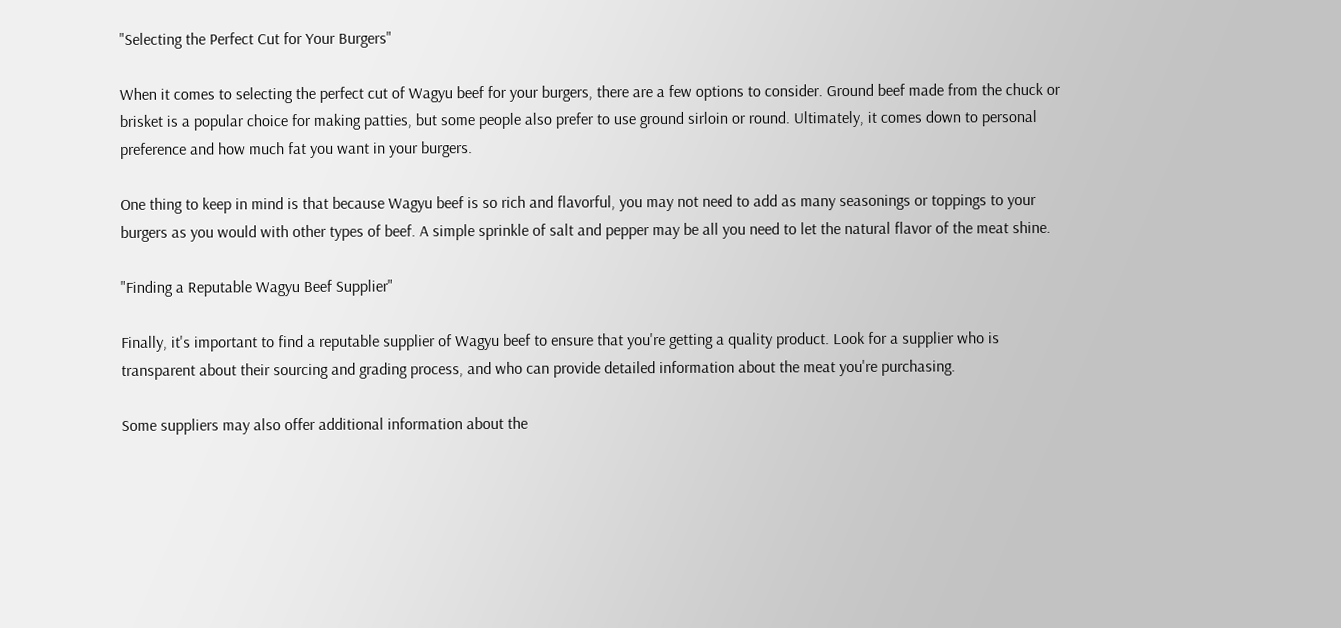"Selecting the Perfect Cut for Your Burgers"

When it comes to selecting the perfect cut of Wagyu beef for your burgers, there are a few options to consider. Ground beef made from the chuck or brisket is a popular choice for making patties, but some people also prefer to use ground sirloin or round. Ultimately, it comes down to personal preference and how much fat you want in your burgers.

One thing to keep in mind is that because Wagyu beef is so rich and flavorful, you may not need to add as many seasonings or toppings to your burgers as you would with other types of beef. A simple sprinkle of salt and pepper may be all you need to let the natural flavor of the meat shine.

"Finding a Reputable Wagyu Beef Supplier"

Finally, it's important to find a reputable supplier of Wagyu beef to ensure that you're getting a quality product. Look for a supplier who is transparent about their sourcing and grading process, and who can provide detailed information about the meat you're purchasing.

Some suppliers may also offer additional information about the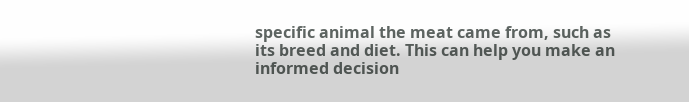specific animal the meat came from, such as its breed and diet. This can help you make an informed decision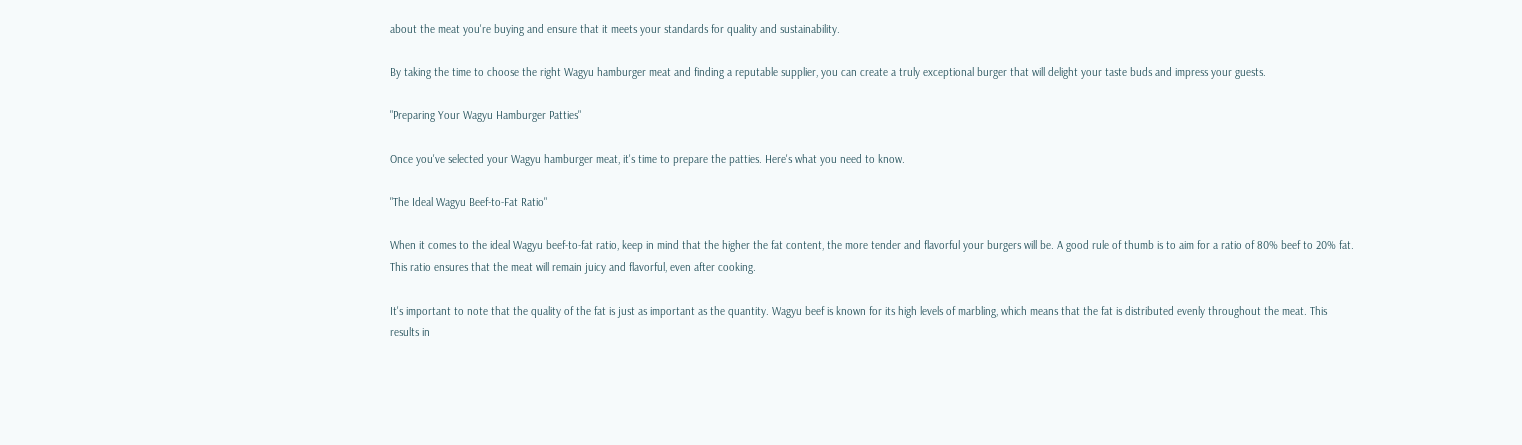about the meat you're buying and ensure that it meets your standards for quality and sustainability.

By taking the time to choose the right Wagyu hamburger meat and finding a reputable supplier, you can create a truly exceptional burger that will delight your taste buds and impress your guests.

"Preparing Your Wagyu Hamburger Patties"

Once you've selected your Wagyu hamburger meat, it's time to prepare the patties. Here's what you need to know.

"The Ideal Wagyu Beef-to-Fat Ratio"

When it comes to the ideal Wagyu beef-to-fat ratio, keep in mind that the higher the fat content, the more tender and flavorful your burgers will be. A good rule of thumb is to aim for a ratio of 80% beef to 20% fat. This ratio ensures that the meat will remain juicy and flavorful, even after cooking.

It's important to note that the quality of the fat is just as important as the quantity. Wagyu beef is known for its high levels of marbling, which means that the fat is distributed evenly throughout the meat. This results in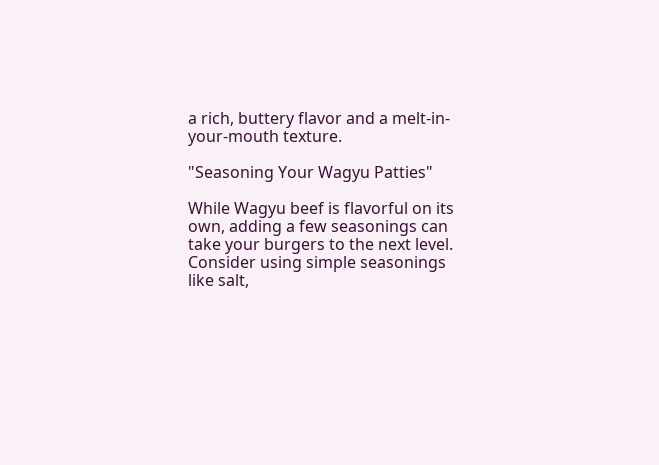a rich, buttery flavor and a melt-in-your-mouth texture.

"Seasoning Your Wagyu Patties"

While Wagyu beef is flavorful on its own, adding a few seasonings can take your burgers to the next level. Consider using simple seasonings like salt,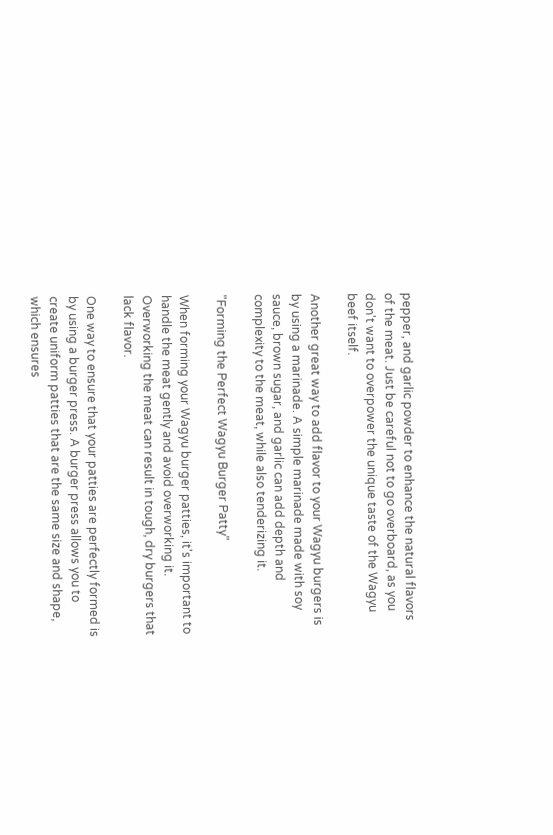pepper, and garlic powder to enhance the natural flavors of the meat. Just be careful not to go overboard, as you don't want to overpower the unique taste of the Wagyu beef itself.

Another great way to add flavor to your Wagyu burgers is by using a marinade. A simple marinade made with soy sauce, brown sugar, and garlic can add depth and complexity to the meat, while also tenderizing it.

"Forming the Perfect Wagyu Burger Patty"

When forming your Wagyu burger patties, it's important to handle the meat gently and avoid overworking it. Overworking the meat can result in tough, dry burgers that lack flavor.

One way to ensure that your patties are perfectly formed is by using a burger press. A burger press allows you to create uniform patties that are the same size and shape, which ensures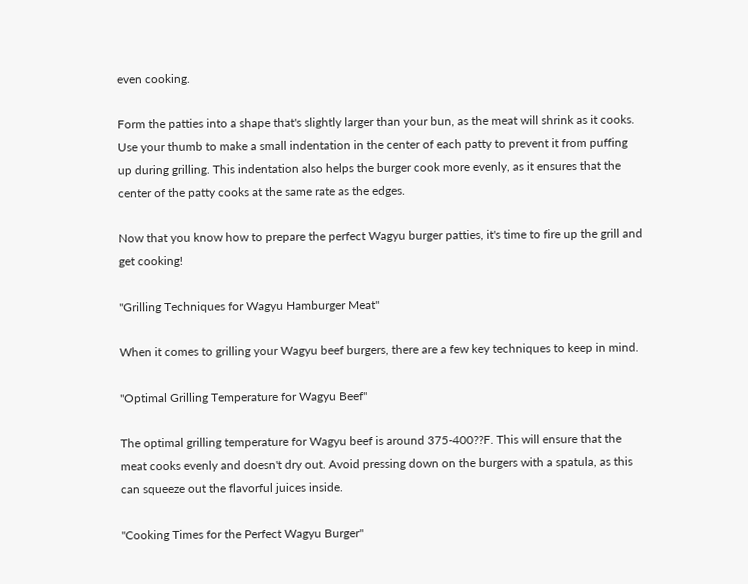even cooking.

Form the patties into a shape that's slightly larger than your bun, as the meat will shrink as it cooks. Use your thumb to make a small indentation in the center of each patty to prevent it from puffing up during grilling. This indentation also helps the burger cook more evenly, as it ensures that the center of the patty cooks at the same rate as the edges.

Now that you know how to prepare the perfect Wagyu burger patties, it's time to fire up the grill and get cooking!

"Grilling Techniques for Wagyu Hamburger Meat"

When it comes to grilling your Wagyu beef burgers, there are a few key techniques to keep in mind.

"Optimal Grilling Temperature for Wagyu Beef"

The optimal grilling temperature for Wagyu beef is around 375-400??F. This will ensure that the meat cooks evenly and doesn't dry out. Avoid pressing down on the burgers with a spatula, as this can squeeze out the flavorful juices inside.

"Cooking Times for the Perfect Wagyu Burger"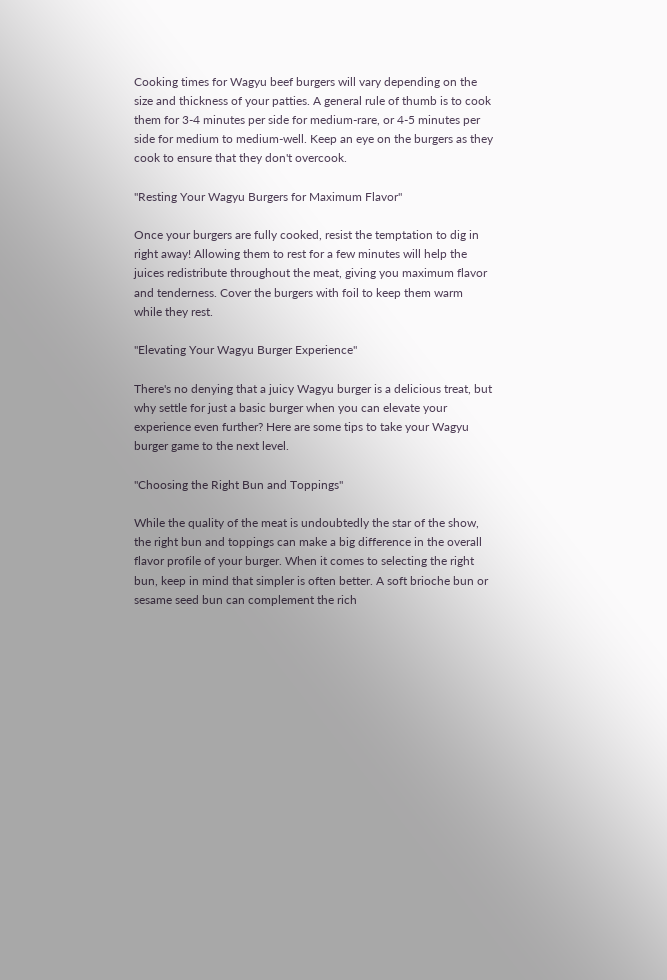Cooking times for Wagyu beef burgers will vary depending on the size and thickness of your patties. A general rule of thumb is to cook them for 3-4 minutes per side for medium-rare, or 4-5 minutes per side for medium to medium-well. Keep an eye on the burgers as they cook to ensure that they don't overcook.

"Resting Your Wagyu Burgers for Maximum Flavor"

Once your burgers are fully cooked, resist the temptation to dig in right away! Allowing them to rest for a few minutes will help the juices redistribute throughout the meat, giving you maximum flavor and tenderness. Cover the burgers with foil to keep them warm while they rest.

"Elevating Your Wagyu Burger Experience"

There's no denying that a juicy Wagyu burger is a delicious treat, but why settle for just a basic burger when you can elevate your experience even further? Here are some tips to take your Wagyu burger game to the next level.

"Choosing the Right Bun and Toppings"

While the quality of the meat is undoubtedly the star of the show, the right bun and toppings can make a big difference in the overall flavor profile of your burger. When it comes to selecting the right bun, keep in mind that simpler is often better. A soft brioche bun or sesame seed bun can complement the rich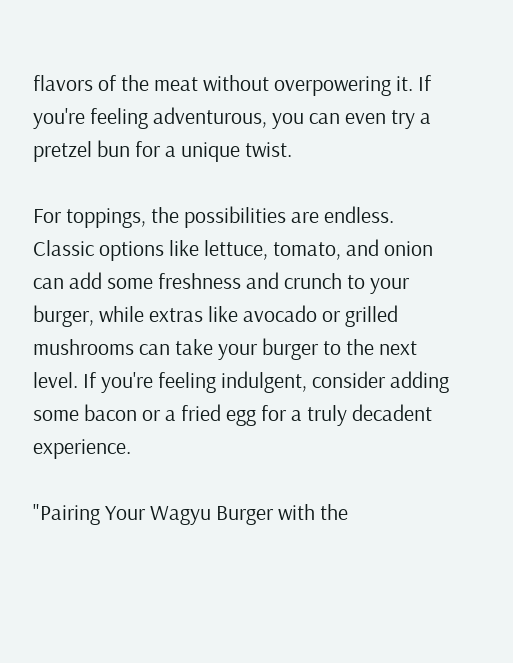flavors of the meat without overpowering it. If you're feeling adventurous, you can even try a pretzel bun for a unique twist.

For toppings, the possibilities are endless. Classic options like lettuce, tomato, and onion can add some freshness and crunch to your burger, while extras like avocado or grilled mushrooms can take your burger to the next level. If you're feeling indulgent, consider adding some bacon or a fried egg for a truly decadent experience.

"Pairing Your Wagyu Burger with the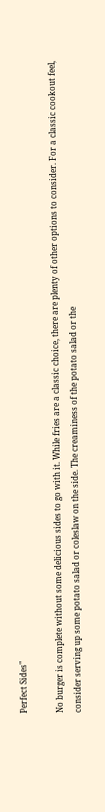Perfect Sides"

No burger is complete without some delicious sides to go with it. While fries are a classic choice, there are plenty of other options to consider. For a classic cookout feel, consider serving up some potato salad or coleslaw on the side. The creaminess of the potato salad or the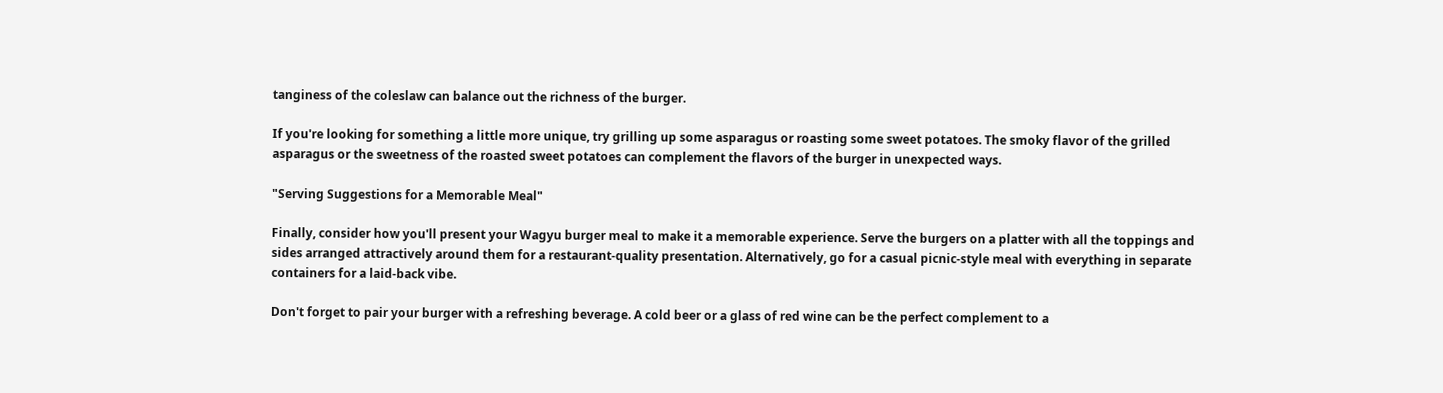tanginess of the coleslaw can balance out the richness of the burger.

If you're looking for something a little more unique, try grilling up some asparagus or roasting some sweet potatoes. The smoky flavor of the grilled asparagus or the sweetness of the roasted sweet potatoes can complement the flavors of the burger in unexpected ways.

"Serving Suggestions for a Memorable Meal"

Finally, consider how you'll present your Wagyu burger meal to make it a memorable experience. Serve the burgers on a platter with all the toppings and sides arranged attractively around them for a restaurant-quality presentation. Alternatively, go for a casual picnic-style meal with everything in separate containers for a laid-back vibe.

Don't forget to pair your burger with a refreshing beverage. A cold beer or a glass of red wine can be the perfect complement to a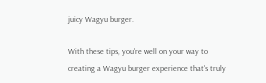juicy Wagyu burger.

With these tips, you're well on your way to creating a Wagyu burger experience that's truly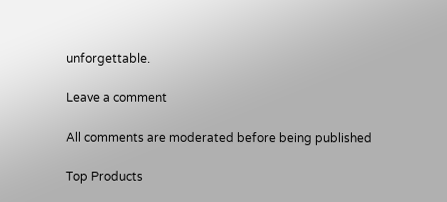unforgettable.

Leave a comment

All comments are moderated before being published

Top Products